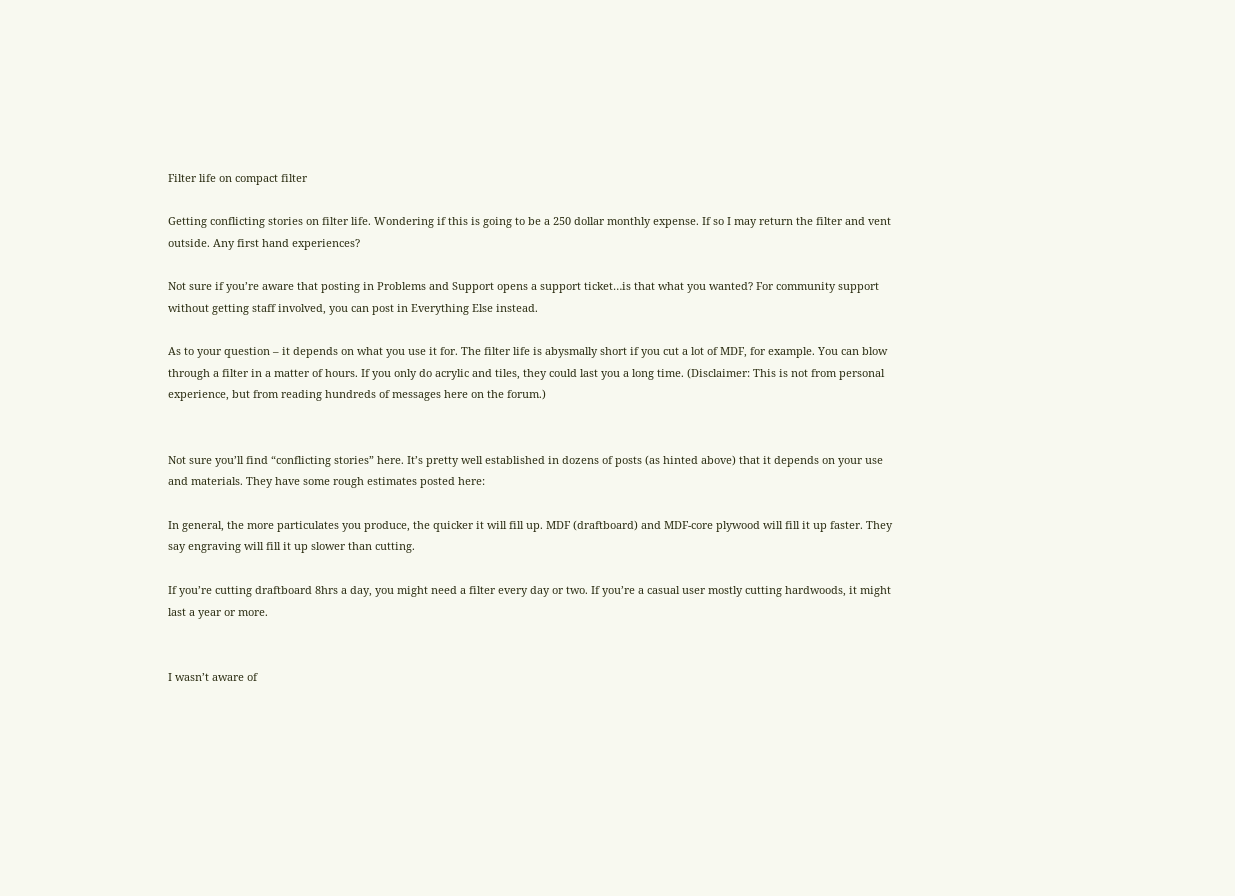Filter life on compact filter

Getting conflicting stories on filter life. Wondering if this is going to be a 250 dollar monthly expense. If so I may return the filter and vent outside. Any first hand experiences?

Not sure if you’re aware that posting in Problems and Support opens a support ticket…is that what you wanted? For community support without getting staff involved, you can post in Everything Else instead.

As to your question – it depends on what you use it for. The filter life is abysmally short if you cut a lot of MDF, for example. You can blow through a filter in a matter of hours. If you only do acrylic and tiles, they could last you a long time. (Disclaimer: This is not from personal experience, but from reading hundreds of messages here on the forum.)


Not sure you’ll find “conflicting stories” here. It’s pretty well established in dozens of posts (as hinted above) that it depends on your use and materials. They have some rough estimates posted here:

In general, the more particulates you produce, the quicker it will fill up. MDF (draftboard) and MDF-core plywood will fill it up faster. They say engraving will fill it up slower than cutting.

If you’re cutting draftboard 8hrs a day, you might need a filter every day or two. If you’re a casual user mostly cutting hardwoods, it might last a year or more.


I wasn’t aware of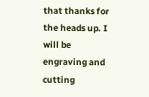that thanks for the heads up. I will be engraving and cutting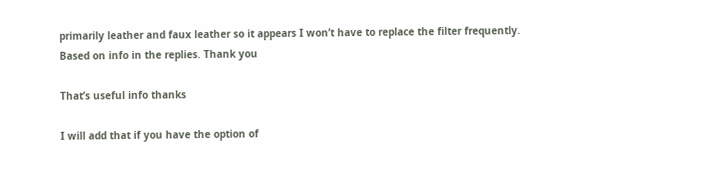primarily leather and faux leather so it appears I won’t have to replace the filter frequently. Based on info in the replies. Thank you

That’s useful info thanks

I will add that if you have the option of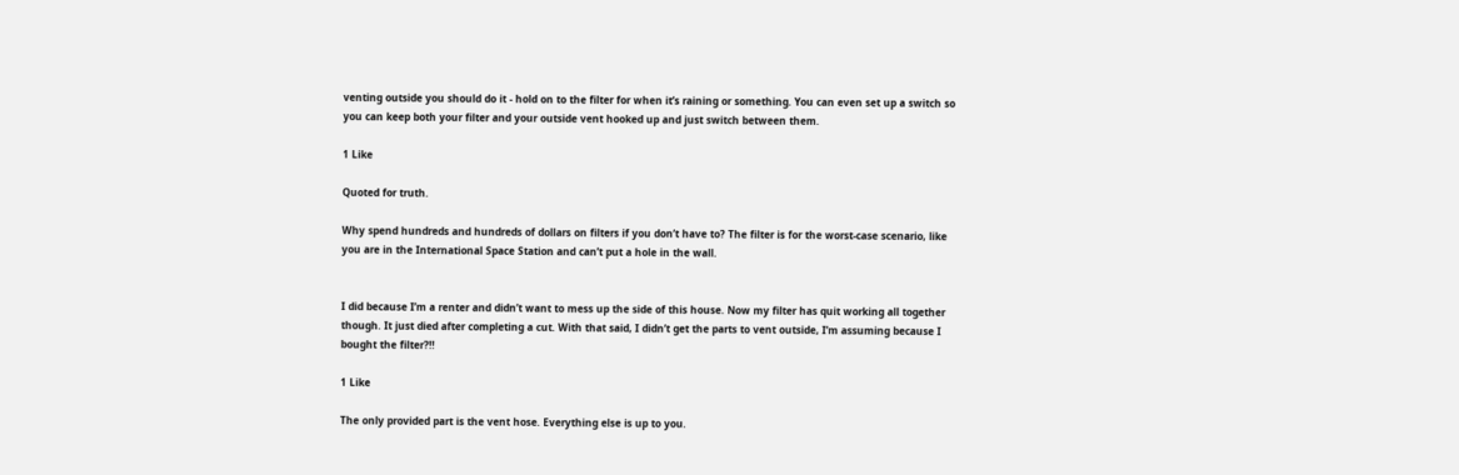venting outside you should do it - hold on to the filter for when it’s raining or something. You can even set up a switch so you can keep both your filter and your outside vent hooked up and just switch between them.

1 Like

Quoted for truth.

Why spend hundreds and hundreds of dollars on filters if you don’t have to? The filter is for the worst-case scenario, like you are in the International Space Station and can’t put a hole in the wall.


I did because I’m a renter and didn’t want to mess up the side of this house. Now my filter has quit working all together though. It just died after completing a cut. With that said, I didn’t get the parts to vent outside, I’m assuming because I bought the filter?!!

1 Like

The only provided part is the vent hose. Everything else is up to you.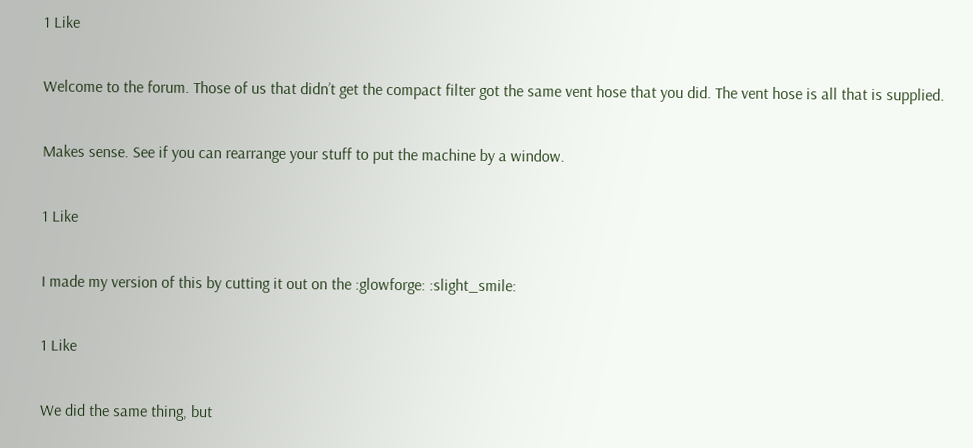1 Like

Welcome to the forum. Those of us that didn’t get the compact filter got the same vent hose that you did. The vent hose is all that is supplied.

Makes sense. See if you can rearrange your stuff to put the machine by a window.

1 Like

I made my version of this by cutting it out on the :glowforge: :slight_smile:

1 Like

We did the same thing, but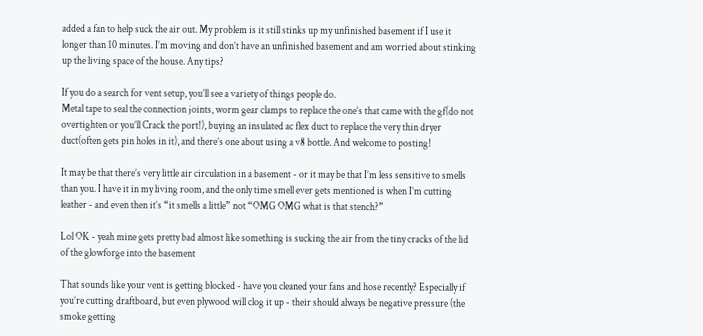added a fan to help suck the air out. My problem is it still stinks up my unfinished basement if I use it longer than 10 minutes. I’m moving and don’t have an unfinished basement and am worried about stinking up the living space of the house. Any tips?

If you do a search for vent setup, you’ll see a variety of things people do.
Metal tape to seal the connection joints, worm gear clamps to replace the one’s that came with the gf(do not overtighten or you’ll Crack the port!), buying an insulated ac flex duct to replace the very thin dryer duct(often gets pin holes in it), and there’s one about using a v8 bottle. And welcome to posting!

It may be that there’s very little air circulation in a basement - or it may be that I’m less sensitive to smells than you. I have it in my living room, and the only time smell ever gets mentioned is when I’m cutting leather - and even then it’s “it smells a little” not “OMG OMG what is that stench?”

Lol OK - yeah mine gets pretty bad almost like something is sucking the air from the tiny cracks of the lid of the glowforge into the basement

That sounds like your vent is getting blocked - have you cleaned your fans and hose recently? Especially if you’re cutting draftboard, but even plywood will clog it up - their should always be negative pressure (the smoke getting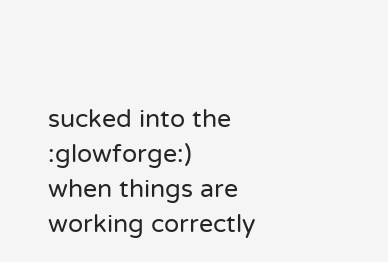sucked into the :glowforge:) when things are working correctly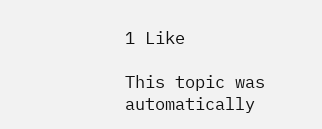1 Like

This topic was automatically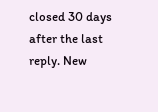closed 30 days after the last reply. New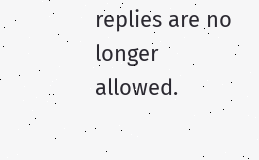replies are no longer allowed.